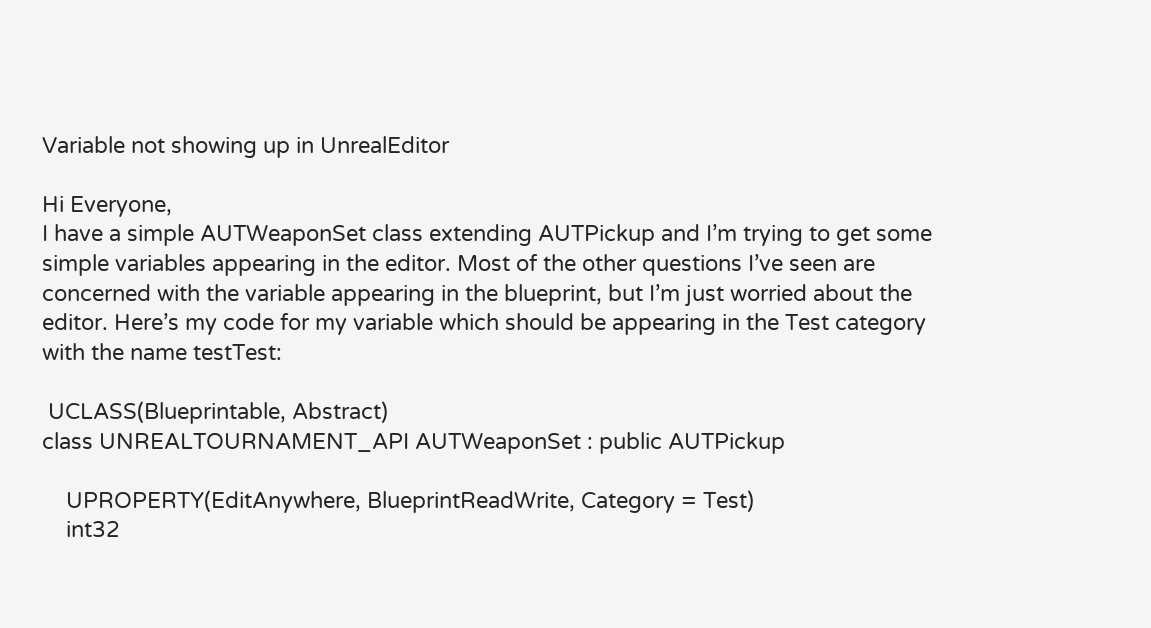Variable not showing up in UnrealEditor

Hi Everyone,
I have a simple AUTWeaponSet class extending AUTPickup and I’m trying to get some simple variables appearing in the editor. Most of the other questions I’ve seen are concerned with the variable appearing in the blueprint, but I’m just worried about the editor. Here’s my code for my variable which should be appearing in the Test category with the name testTest:

 UCLASS(Blueprintable, Abstract)
class UNREALTOURNAMENT_API AUTWeaponSet : public AUTPickup

    UPROPERTY(EditAnywhere, BlueprintReadWrite, Category = Test)
    int32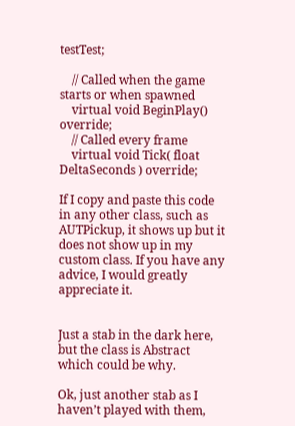testTest;

    // Called when the game starts or when spawned
    virtual void BeginPlay() override;
    // Called every frame
    virtual void Tick( float DeltaSeconds ) override;

If I copy and paste this code in any other class, such as AUTPickup, it shows up but it does not show up in my custom class. If you have any advice, I would greatly appreciate it.


Just a stab in the dark here, but the class is Abstract which could be why.

Ok, just another stab as I haven’t played with them,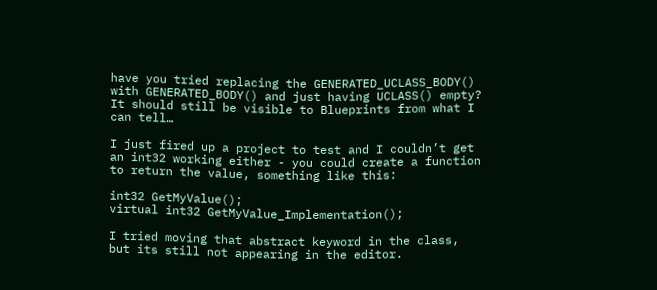have you tried replacing the GENERATED_UCLASS_BODY() with GENERATED_BODY() and just having UCLASS() empty? It should still be visible to Blueprints from what I can tell…

I just fired up a project to test and I couldn’t get an int32 working either - you could create a function to return the value, something like this:

int32 GetMyValue();
virtual int32 GetMyValue_Implementation();

I tried moving that abstract keyword in the class, but its still not appearing in the editor.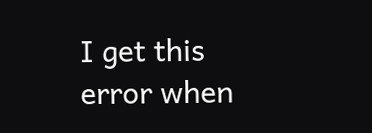I get this error when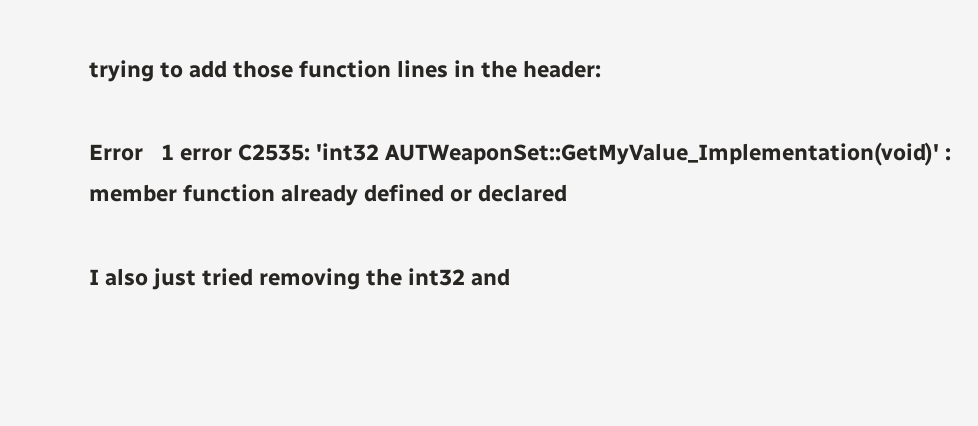trying to add those function lines in the header:

Error   1 error C2535: 'int32 AUTWeaponSet::GetMyValue_Implementation(void)' : member function already defined or declared

I also just tried removing the int32 and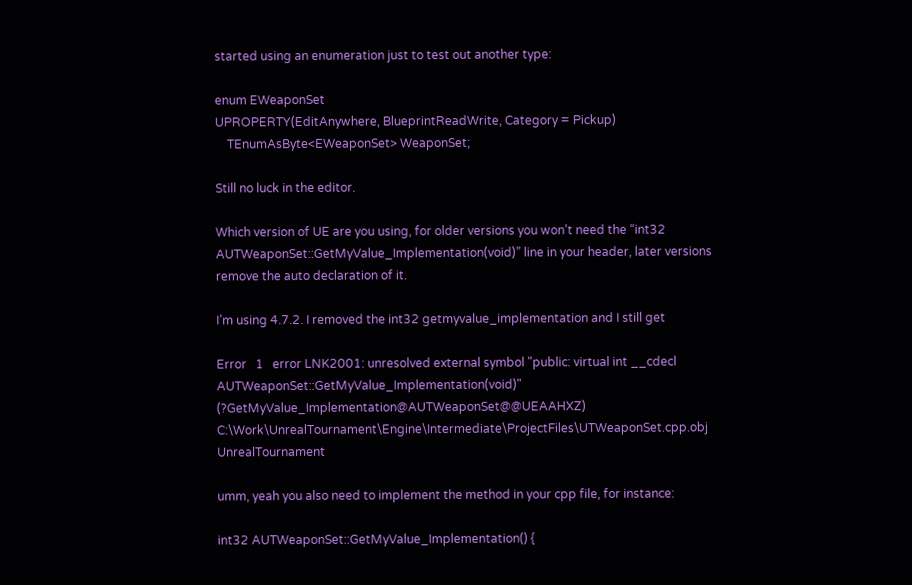started using an enumeration just to test out another type:

enum EWeaponSet
UPROPERTY(EditAnywhere, BlueprintReadWrite, Category = Pickup)
    TEnumAsByte<EWeaponSet> WeaponSet;

Still no luck in the editor.

Which version of UE are you using, for older versions you won’t need the “int32 AUTWeaponSet::GetMyValue_Implementation(void)” line in your header, later versions remove the auto declaration of it.

I’m using 4.7.2. I removed the int32 getmyvalue_implementation and I still get

Error   1   error LNK2001: unresolved external symbol "public: virtual int __cdecl AUTWeaponSet::GetMyValue_Implementation(void)" (?GetMyValue_Implementation@AUTWeaponSet@@UEAAHXZ)    C:\Work\UnrealTournament\Engine\Intermediate\ProjectFiles\UTWeaponSet.cpp.obj   UnrealTournament

umm, yeah you also need to implement the method in your cpp file, for instance:

int32 AUTWeaponSet::GetMyValue_Implementation() {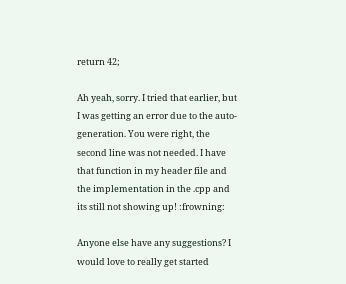return 42;

Ah yeah, sorry. I tried that earlier, but I was getting an error due to the auto-generation. You were right, the second line was not needed. I have that function in my header file and the implementation in the .cpp and its still not showing up! :frowning:

Anyone else have any suggestions? I would love to really get started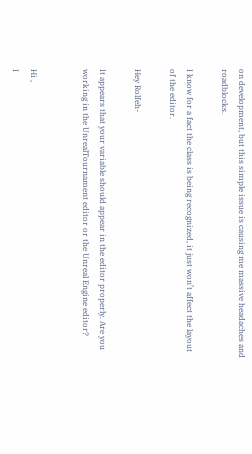on development, but this simple issue is causing me massive headaches and roadblocks.

I know for a fact the class is being recognized, it just won’t affect the layout of the editor.

Hey Rolfeh-

It appears that your variable should appear in the editor properly. Are you working in the UnrealTournament editor or the Unreal Engine editor?


Hi ,
I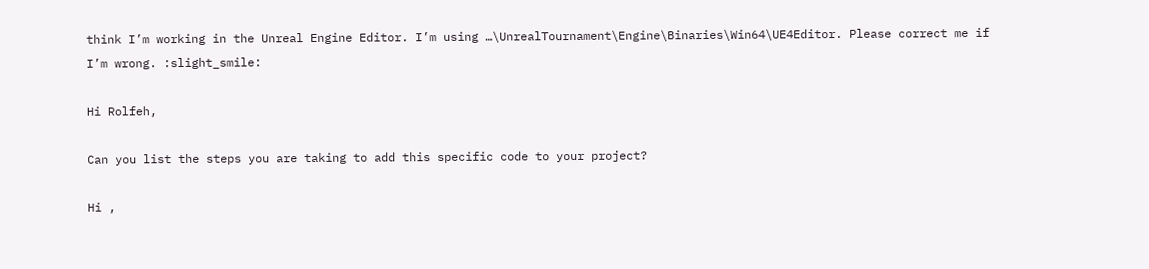think I’m working in the Unreal Engine Editor. I’m using …\UnrealTournament\Engine\Binaries\Win64\UE4Editor. Please correct me if I’m wrong. :slight_smile:

Hi Rolfeh,

Can you list the steps you are taking to add this specific code to your project?

Hi ,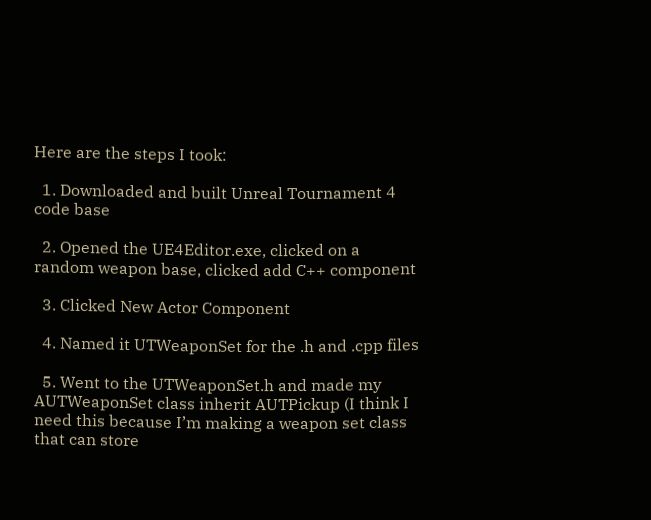Here are the steps I took:

  1. Downloaded and built Unreal Tournament 4 code base

  2. Opened the UE4Editor.exe, clicked on a random weapon base, clicked add C++ component

  3. Clicked New Actor Component

  4. Named it UTWeaponSet for the .h and .cpp files

  5. Went to the UTWeaponSet.h and made my AUTWeaponSet class inherit AUTPickup (I think I need this because I’m making a weapon set class that can store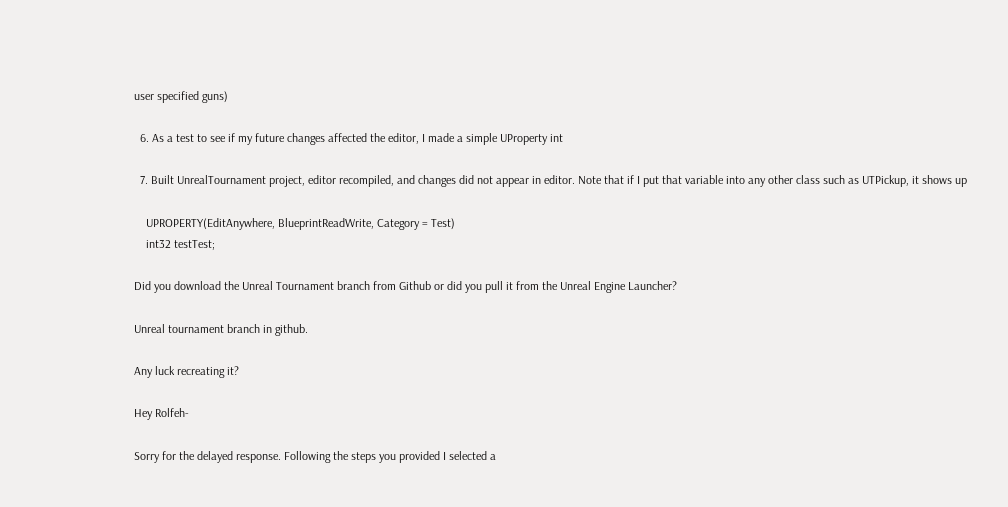user specified guns)

  6. As a test to see if my future changes affected the editor, I made a simple UProperty int

  7. Built UnrealTournament project, editor recompiled, and changes did not appear in editor. Note that if I put that variable into any other class such as UTPickup, it shows up

    UPROPERTY(EditAnywhere, BlueprintReadWrite, Category = Test)
    int32 testTest;

Did you download the Unreal Tournament branch from Github or did you pull it from the Unreal Engine Launcher?

Unreal tournament branch in github.

Any luck recreating it?

Hey Rolfeh-

Sorry for the delayed response. Following the steps you provided I selected a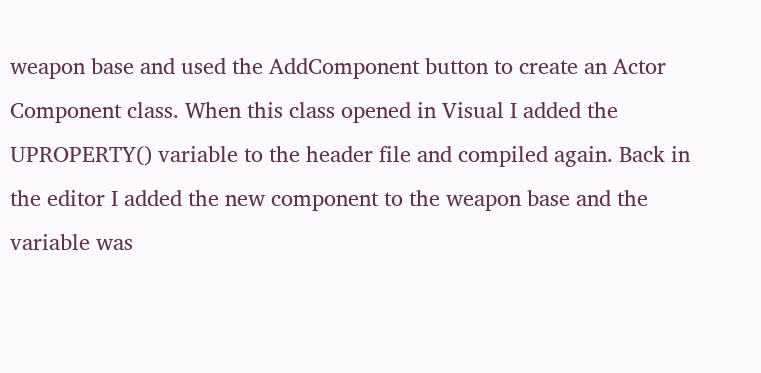weapon base and used the AddComponent button to create an Actor Component class. When this class opened in Visual I added the UPROPERTY() variable to the header file and compiled again. Back in the editor I added the new component to the weapon base and the variable was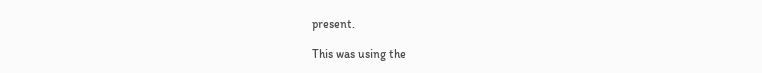present.

This was using the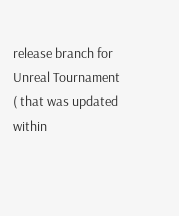release branch for Unreal Tournament ( that was updated within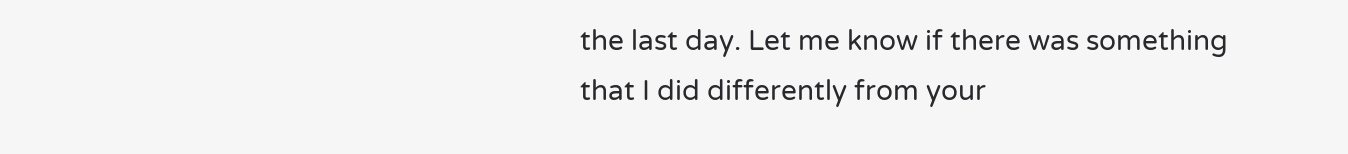the last day. Let me know if there was something that I did differently from your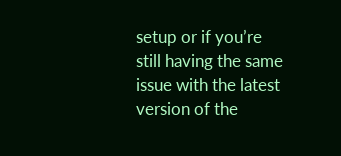setup or if you’re still having the same issue with the latest version of the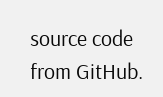source code from GitHub.